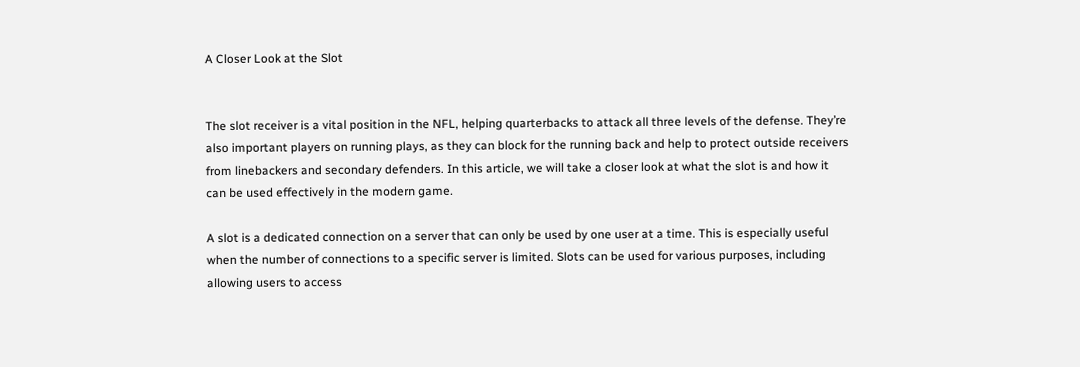A Closer Look at the Slot


The slot receiver is a vital position in the NFL, helping quarterbacks to attack all three levels of the defense. They’re also important players on running plays, as they can block for the running back and help to protect outside receivers from linebackers and secondary defenders. In this article, we will take a closer look at what the slot is and how it can be used effectively in the modern game.

A slot is a dedicated connection on a server that can only be used by one user at a time. This is especially useful when the number of connections to a specific server is limited. Slots can be used for various purposes, including allowing users to access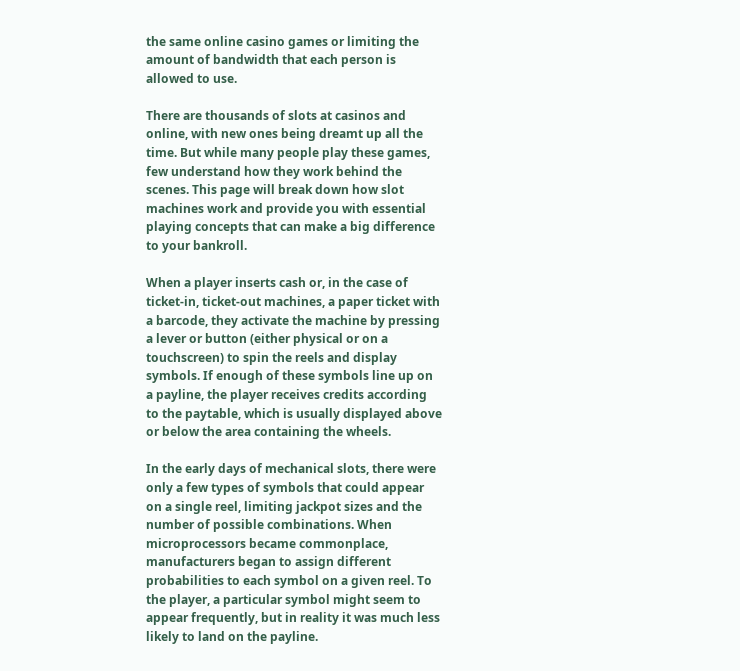the same online casino games or limiting the amount of bandwidth that each person is allowed to use.

There are thousands of slots at casinos and online, with new ones being dreamt up all the time. But while many people play these games, few understand how they work behind the scenes. This page will break down how slot machines work and provide you with essential playing concepts that can make a big difference to your bankroll.

When a player inserts cash or, in the case of ticket-in, ticket-out machines, a paper ticket with a barcode, they activate the machine by pressing a lever or button (either physical or on a touchscreen) to spin the reels and display symbols. If enough of these symbols line up on a payline, the player receives credits according to the paytable, which is usually displayed above or below the area containing the wheels.

In the early days of mechanical slots, there were only a few types of symbols that could appear on a single reel, limiting jackpot sizes and the number of possible combinations. When microprocessors became commonplace, manufacturers began to assign different probabilities to each symbol on a given reel. To the player, a particular symbol might seem to appear frequently, but in reality it was much less likely to land on the payline.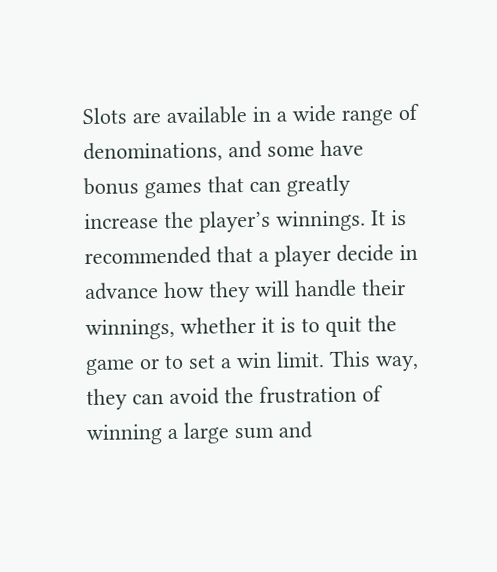Slots are available in a wide range of denominations, and some have bonus games that can greatly increase the player’s winnings. It is recommended that a player decide in advance how they will handle their winnings, whether it is to quit the game or to set a win limit. This way, they can avoid the frustration of winning a large sum and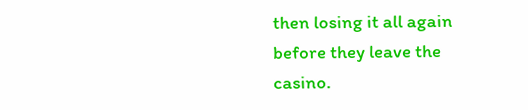then losing it all again before they leave the casino.